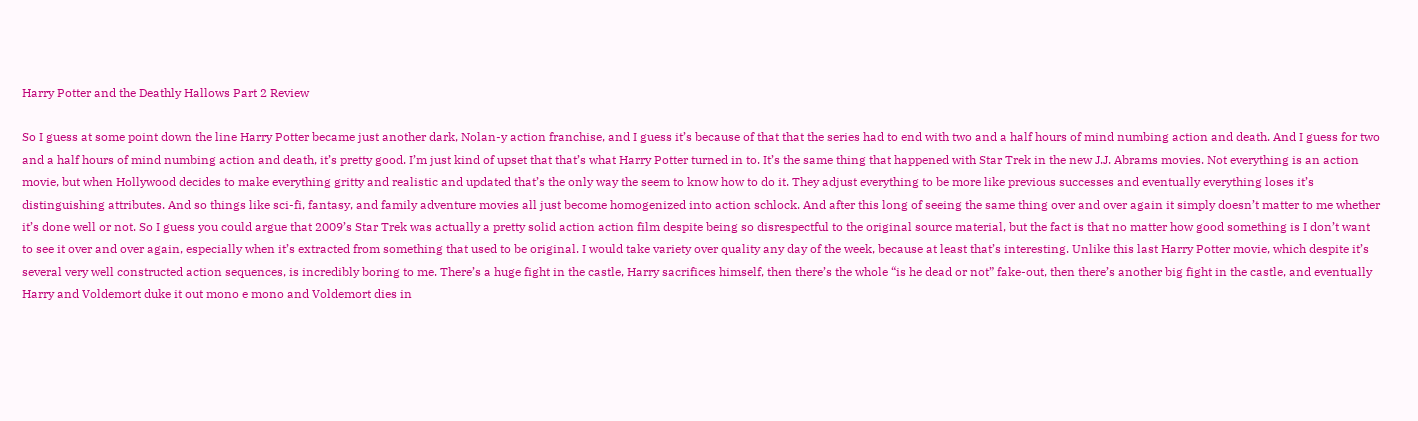Harry Potter and the Deathly Hallows Part 2 Review

So I guess at some point down the line Harry Potter became just another dark, Nolan-y action franchise, and I guess it’s because of that that the series had to end with two and a half hours of mind numbing action and death. And I guess for two and a half hours of mind numbing action and death, it’s pretty good. I’m just kind of upset that that’s what Harry Potter turned in to. It’s the same thing that happened with Star Trek in the new J.J. Abrams movies. Not everything is an action movie, but when Hollywood decides to make everything gritty and realistic and updated that’s the only way the seem to know how to do it. They adjust everything to be more like previous successes and eventually everything loses it’s distinguishing attributes. And so things like sci-fi, fantasy, and family adventure movies all just become homogenized into action schlock. And after this long of seeing the same thing over and over again it simply doesn’t matter to me whether it’s done well or not. So I guess you could argue that 2009’s Star Trek was actually a pretty solid action action film despite being so disrespectful to the original source material, but the fact is that no matter how good something is I don’t want to see it over and over again, especially when it’s extracted from something that used to be original. I would take variety over quality any day of the week, because at least that’s interesting. Unlike this last Harry Potter movie, which despite it’s several very well constructed action sequences, is incredibly boring to me. There’s a huge fight in the castle, Harry sacrifices himself, then there’s the whole “is he dead or not” fake-out, then there’s another big fight in the castle, and eventually Harry and Voldemort duke it out mono e mono and Voldemort dies in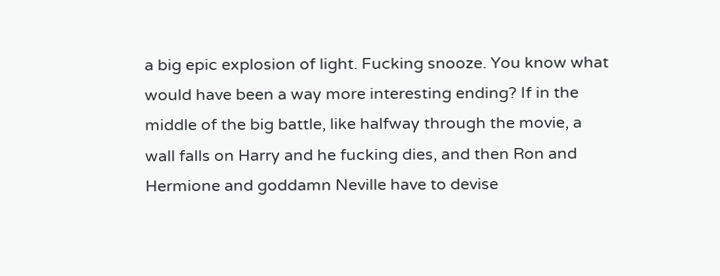a big epic explosion of light. Fucking snooze. You know what would have been a way more interesting ending? If in the middle of the big battle, like halfway through the movie, a wall falls on Harry and he fucking dies, and then Ron and Hermione and goddamn Neville have to devise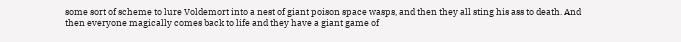some sort of scheme to lure Voldemort into a nest of giant poison space wasps, and then they all sting his ass to death. And then everyone magically comes back to life and they have a giant game of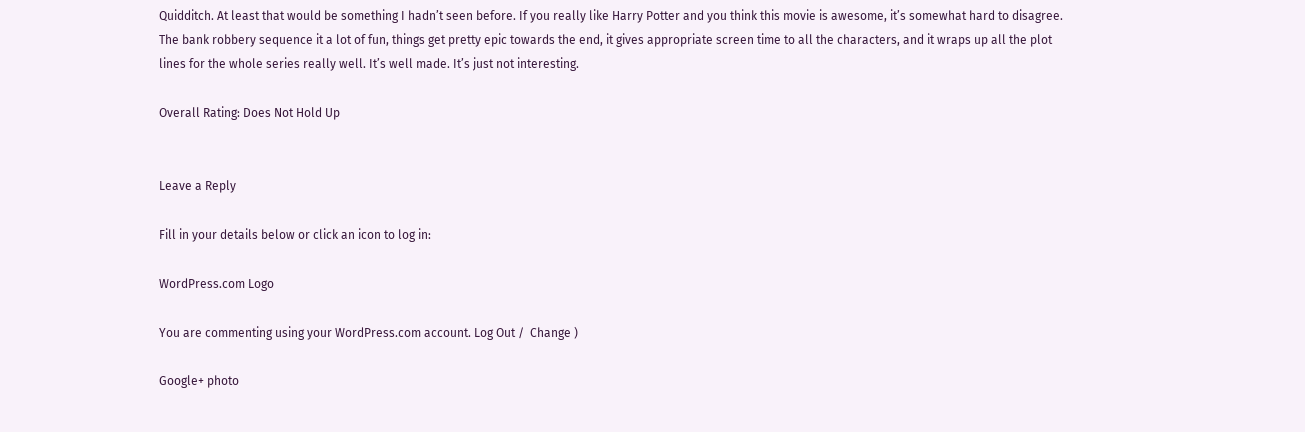Quidditch. At least that would be something I hadn’t seen before. If you really like Harry Potter and you think this movie is awesome, it’s somewhat hard to disagree. The bank robbery sequence it a lot of fun, things get pretty epic towards the end, it gives appropriate screen time to all the characters, and it wraps up all the plot lines for the whole series really well. It’s well made. It’s just not interesting.

Overall Rating: Does Not Hold Up


Leave a Reply

Fill in your details below or click an icon to log in:

WordPress.com Logo

You are commenting using your WordPress.com account. Log Out /  Change )

Google+ photo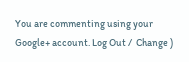You are commenting using your Google+ account. Log Out /  Change )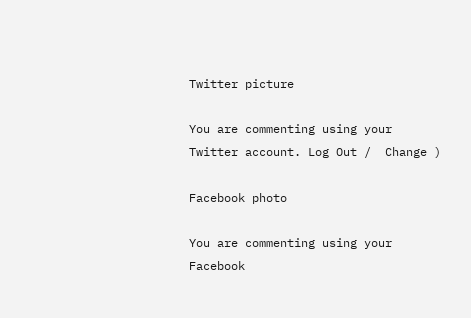Twitter picture

You are commenting using your Twitter account. Log Out /  Change )

Facebook photo

You are commenting using your Facebook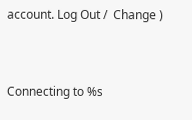account. Log Out /  Change )


Connecting to %s